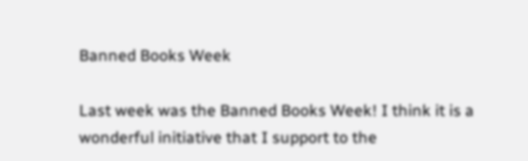Banned Books Week

Last week was the Banned Books Week! I think it is a wonderful initiative that I support to the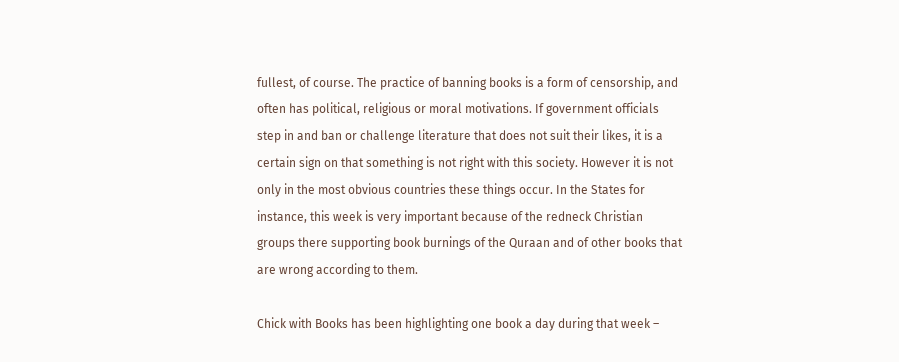fullest, of course. The practice of banning books is a form of censorship, and often has political, religious or moral motivations. If government officials step in and ban or challenge literature that does not suit their likes, it is a certain sign on that something is not right with this society. However it is not only in the most obvious countries these things occur. In the States for instance, this week is very important because of the redneck Christian groups there supporting book burnings of the Quraan and of other books that are wrong according to them.

Chick with Books has been highlighting one book a day during that week –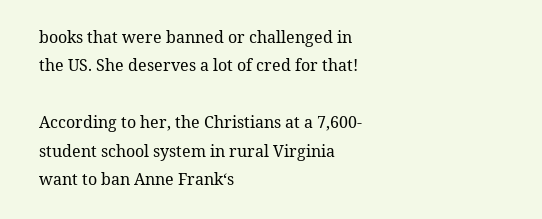books that were banned or challenged in the US. She deserves a lot of cred for that!

According to her, the Christians at a 7,600-student school system in rural Virginia want to ban Anne Frank‘s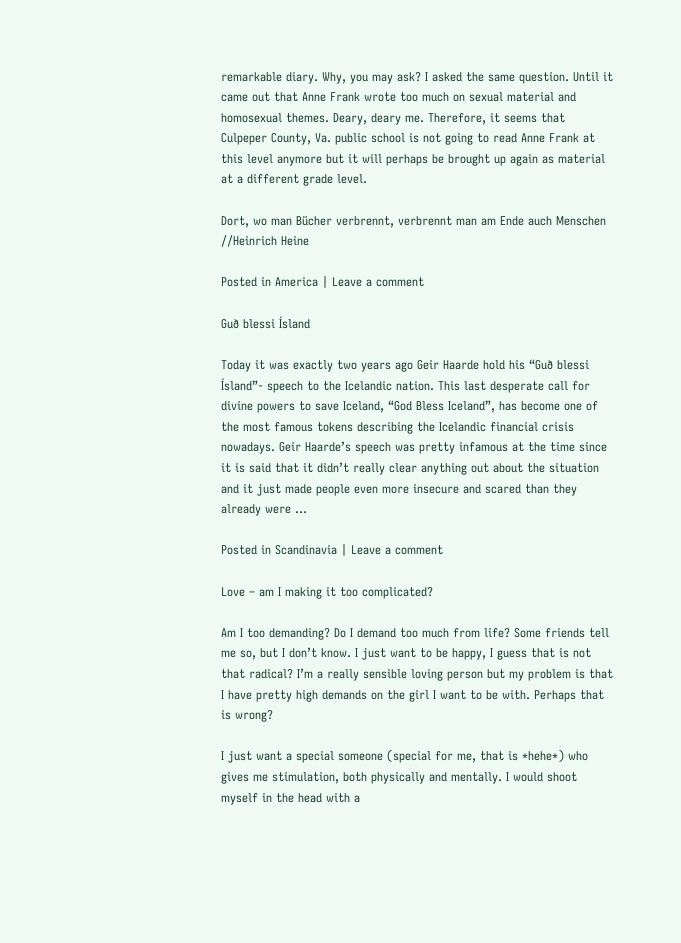remarkable diary. Why, you may ask? I asked the same question. Until it came out that Anne Frank wrote too much on sexual material and homosexual themes. Deary, deary me. Therefore, it seems that Culpeper County, Va. public school is not going to read Anne Frank at this level anymore but it will perhaps be brought up again as material at a different grade level.

Dort, wo man Bücher verbrennt, verbrennt man am Ende auch Menschen
//Heinrich Heine

Posted in America | Leave a comment

Guð blessi Ísland

Today it was exactly two years ago Geir Haarde hold his “Guð blessi Ísland”- speech to the Icelandic nation. This last desperate call for divine powers to save Iceland, “God Bless Iceland”, has become one of the most famous tokens describing the Icelandic financial crisis nowadays. Geir Haarde’s speech was pretty infamous at the time since it is said that it didn’t really clear anything out about the situation and it just made people even more insecure and scared than they already were …

Posted in Scandinavia | Leave a comment

Love – am I making it too complicated?

Am I too demanding? Do I demand too much from life? Some friends tell me so, but I don’t know. I just want to be happy, I guess that is not that radical? I’m a really sensible loving person but my problem is that I have pretty high demands on the girl I want to be with. Perhaps that is wrong?

I just want a special someone (special for me, that is *hehe*) who gives me stimulation, both physically and mentally. I would shoot myself in the head with a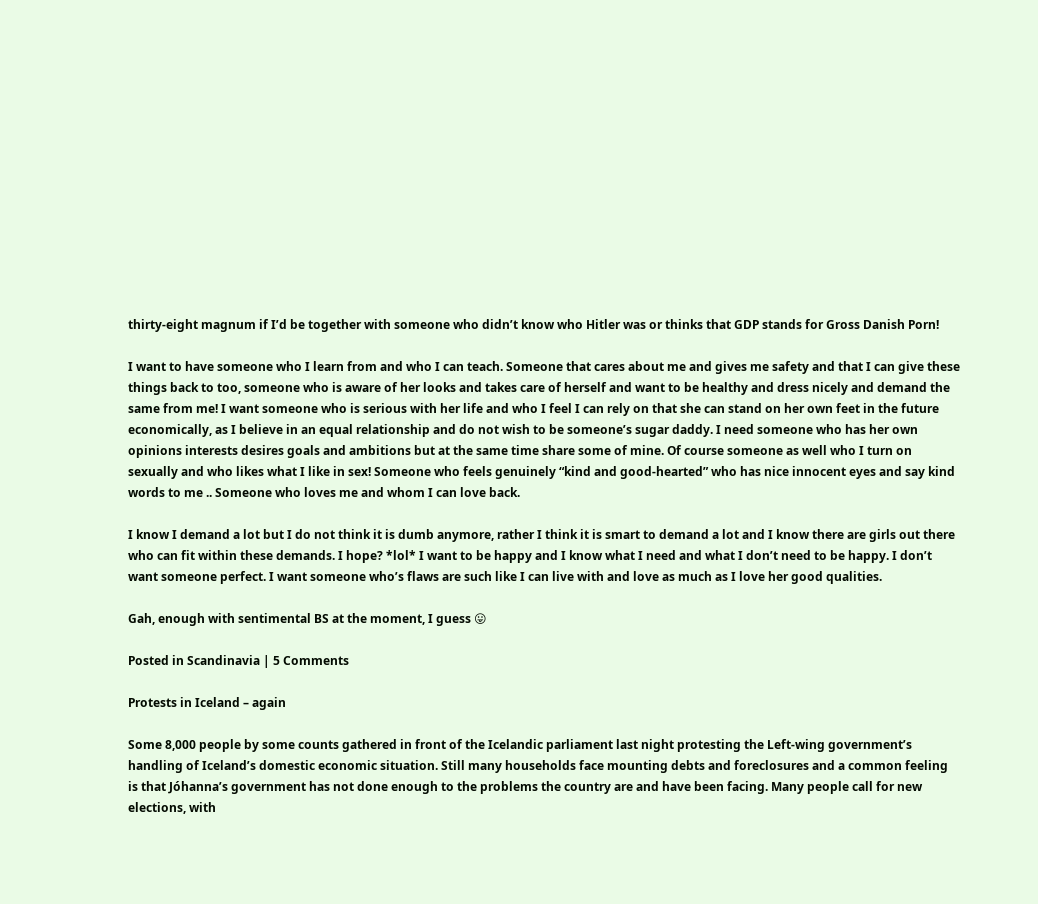thirty-eight magnum if I’d be together with someone who didn’t know who Hitler was or thinks that GDP stands for Gross Danish Porn!

I want to have someone who I learn from and who I can teach. Someone that cares about me and gives me safety and that I can give these things back to too, someone who is aware of her looks and takes care of herself and want to be healthy and dress nicely and demand the same from me! I want someone who is serious with her life and who I feel I can rely on that she can stand on her own feet in the future economically, as I believe in an equal relationship and do not wish to be someone’s sugar daddy. I need someone who has her own opinions interests desires goals and ambitions but at the same time share some of mine. Of course someone as well who I turn on sexually and who likes what I like in sex! Someone who feels genuinely “kind and good-hearted” who has nice innocent eyes and say kind words to me .. Someone who loves me and whom I can love back.

I know I demand a lot but I do not think it is dumb anymore, rather I think it is smart to demand a lot and I know there are girls out there who can fit within these demands. I hope? *lol* I want to be happy and I know what I need and what I don’t need to be happy. I don’t want someone perfect. I want someone who’s flaws are such like I can live with and love as much as I love her good qualities.

Gah, enough with sentimental BS at the moment, I guess 😛

Posted in Scandinavia | 5 Comments

Protests in Iceland – again

Some 8,000 people by some counts gathered in front of the Icelandic parliament last night protesting the Left-wing government’s handling of Iceland’s domestic economic situation. Still many households face mounting debts and foreclosures and a common feeling is that Jóhanna’s government has not done enough to the problems the country are and have been facing. Many people call for new elections, with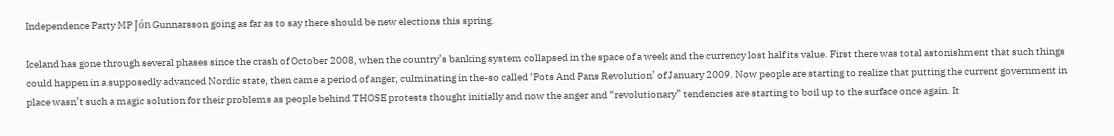Independence Party MP Jón Gunnarsson going as far as to say there should be new elections this spring.

Iceland has gone through several phases since the crash of October 2008, when the country’s banking system collapsed in the space of a week and the currency lost half its value. First there was total astonishment that such things could happen in a supposedly advanced Nordic state, then came a period of anger, culminating in the-so called ‘Pots And Pans Revolution’ of January 2009. Now people are starting to realize that putting the current government in place wasn’t such a magic solution for their problems as people behind THOSE protests thought initially and now the anger and “revolutionary” tendencies are starting to boil up to the surface once again. It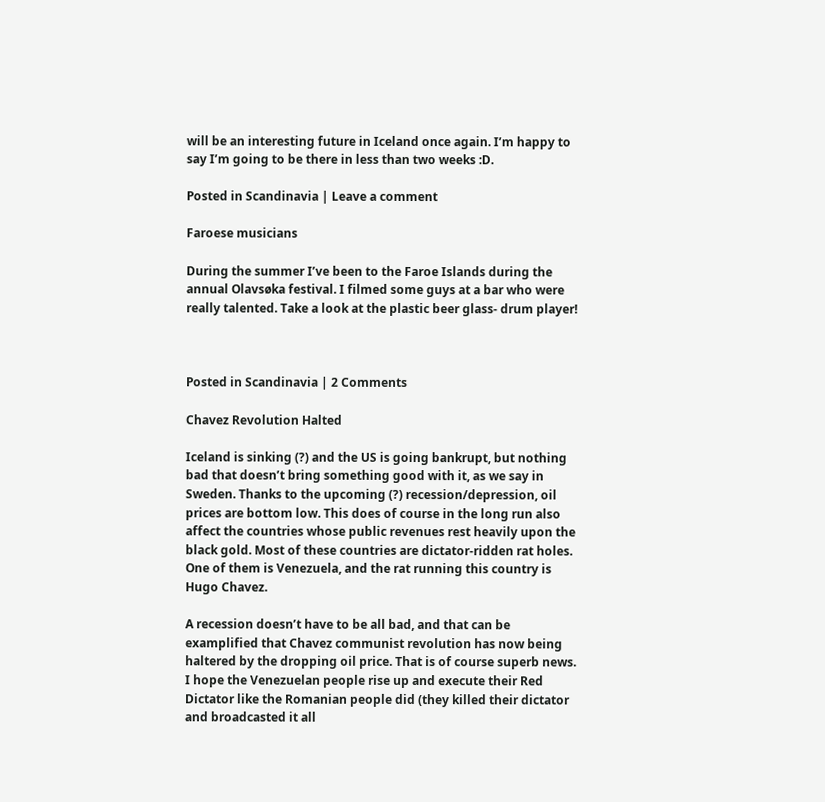will be an interesting future in Iceland once again. I’m happy to say I’m going to be there in less than two weeks :D.

Posted in Scandinavia | Leave a comment

Faroese musicians

During the summer I’ve been to the Faroe Islands during the annual Olavsøka festival. I filmed some guys at a bar who were really talented. Take a look at the plastic beer glass- drum player!



Posted in Scandinavia | 2 Comments

Chavez Revolution Halted

Iceland is sinking (?) and the US is going bankrupt, but nothing bad that doesn’t bring something good with it, as we say in Sweden. Thanks to the upcoming (?) recession/depression, oil prices are bottom low. This does of course in the long run also affect the countries whose public revenues rest heavily upon the black gold. Most of these countries are dictator-ridden rat holes. One of them is Venezuela, and the rat running this country is Hugo Chavez.

A recession doesn’t have to be all bad, and that can be examplified that Chavez communist revolution has now being haltered by the dropping oil price. That is of course superb news. I hope the Venezuelan people rise up and execute their Red Dictator like the Romanian people did (they killed their dictator and broadcasted it all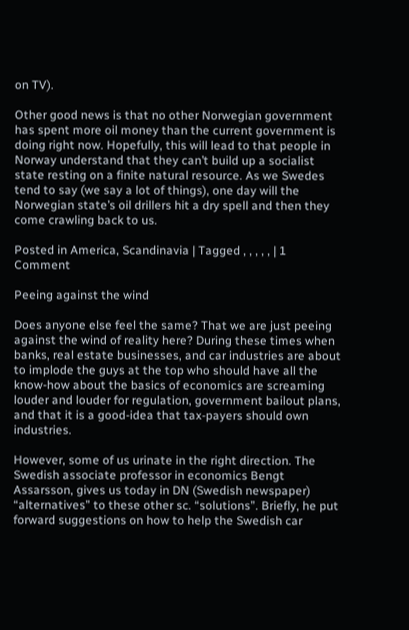on TV).

Other good news is that no other Norwegian government has spent more oil money than the current government is doing right now. Hopefully, this will lead to that people in Norway understand that they can’t build up a socialist state resting on a finite natural resource. As we Swedes tend to say (we say a lot of things), one day will the Norwegian state’s oil drillers hit a dry spell and then they come crawling back to us.

Posted in America, Scandinavia | Tagged , , , , , | 1 Comment

Peeing against the wind

Does anyone else feel the same? That we are just peeing against the wind of reality here? During these times when banks, real estate businesses, and car industries are about to implode the guys at the top who should have all the know-how about the basics of economics are screaming louder and louder for regulation, government bailout plans, and that it is a good-idea that tax-payers should own industries.

However, some of us urinate in the right direction. The Swedish associate professor in economics Bengt Assarsson, gives us today in DN (Swedish newspaper) “alternatives” to these other sc. “solutions”. Briefly, he put forward suggestions on how to help the Swedish car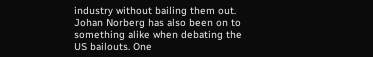industry without bailing them out. Johan Norberg has also been on to something alike when debating the US bailouts. One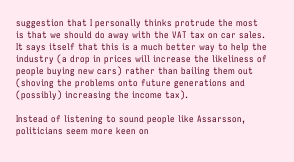suggestion that I personally thinks protrude the most is that we should do away with the VAT tax on car sales.
It says itself that this is a much better way to help the industry (a drop in prices will increase the likeliness of people buying new cars) rather than bailing them out (shoving the problems onto future generations and (possibly) increasing the income tax).

Instead of listening to sound people like Assarsson, politicians seem more keen on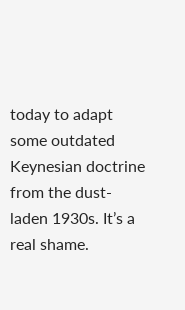today to adapt some outdated Keynesian doctrine from the dust-laden 1930s. It’s a real shame.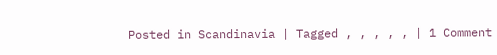Posted in Scandinavia | Tagged , , , , , | 1 Comment